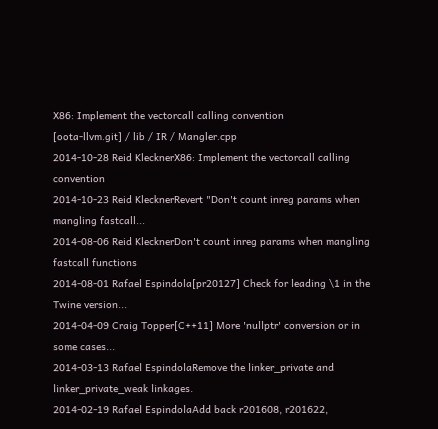X86: Implement the vectorcall calling convention
[oota-llvm.git] / lib / IR / Mangler.cpp
2014-10-28 Reid KlecknerX86: Implement the vectorcall calling convention
2014-10-23 Reid KlecknerRevert "Don't count inreg params when mangling fastcall...
2014-08-06 Reid KlecknerDon't count inreg params when mangling fastcall functions
2014-08-01 Rafael Espindola[pr20127] Check for leading \1 in the Twine version...
2014-04-09 Craig Topper[C++11] More 'nullptr' conversion or in some cases...
2014-03-13 Rafael EspindolaRemove the linker_private and linker_private_weak linkages.
2014-02-19 Rafael EspindolaAdd back r201608, r201622,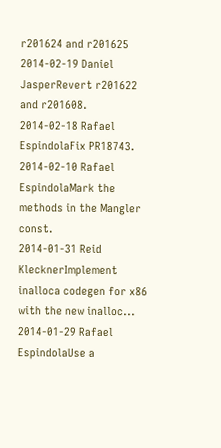r201624 and r201625
2014-02-19 Daniel JasperRevert r201622 and r201608.
2014-02-18 Rafael EspindolaFix PR18743.
2014-02-10 Rafael EspindolaMark the methods in the Mangler const.
2014-01-31 Reid KlecknerImplement inalloca codegen for x86 with the new inalloc...
2014-01-29 Rafael EspindolaUse a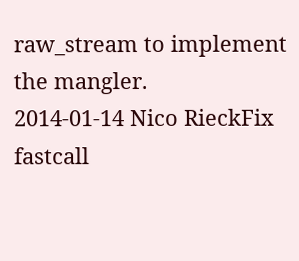raw_stream to implement the mangler.
2014-01-14 Nico RieckFix fastcall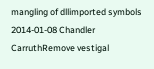mangling of dllimported symbols
2014-01-08 Chandler CarruthRemove vestigal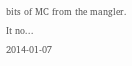bits of MC from the mangler. It no...
2014-01-07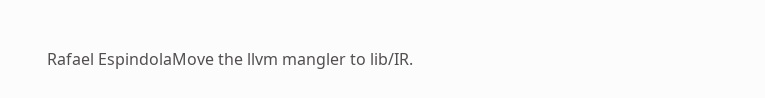Rafael EspindolaMove the llvm mangler to lib/IR.